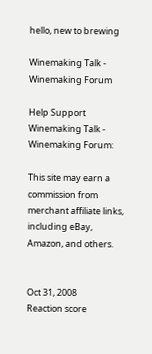hello, new to brewing

Winemaking Talk - Winemaking Forum

Help Support Winemaking Talk - Winemaking Forum:

This site may earn a commission from merchant affiliate links, including eBay, Amazon, and others.


Oct 31, 2008
Reaction score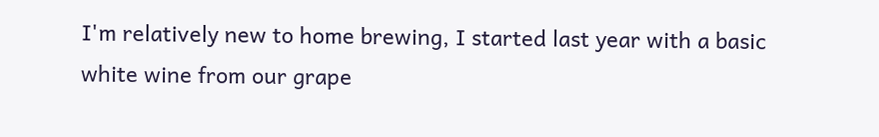I'm relatively new to home brewing, I started last year with a basic white wine from our grape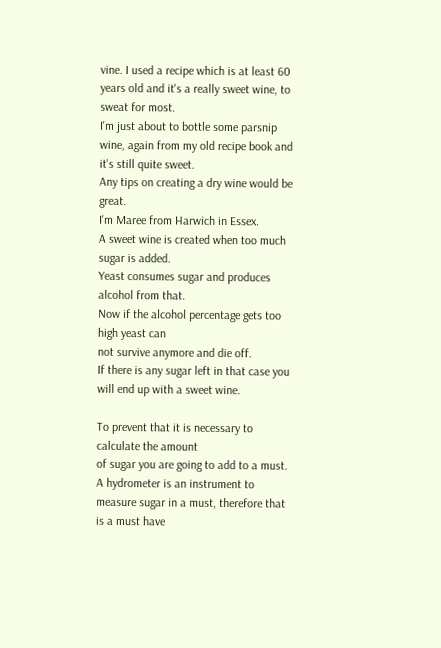vine. I used a recipe which is at least 60 years old and it's a really sweet wine, to sweat for most.
I'm just about to bottle some parsnip wine, again from my old recipe book and it's still quite sweet.
Any tips on creating a dry wine would be great.
I'm Maree from Harwich in Essex.
A sweet wine is created when too much sugar is added.
Yeast consumes sugar and produces alcohol from that.
Now if the alcohol percentage gets too high yeast can
not survive anymore and die off.
If there is any sugar left in that case you will end up with a sweet wine.

To prevent that it is necessary to calculate the amount
of sugar you are going to add to a must.
A hydrometer is an instrument to measure sugar in a must, therefore that is a must have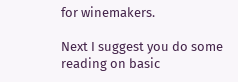for winemakers.

Next I suggest you do some reading on basic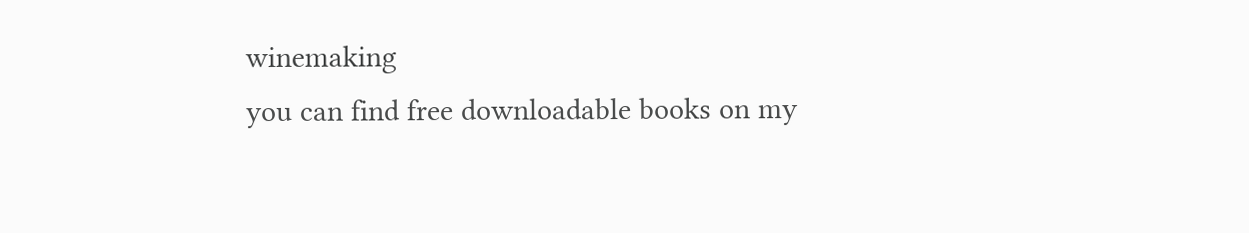winemaking
you can find free downloadable books on my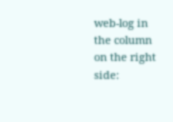web-log in the column on the right side: